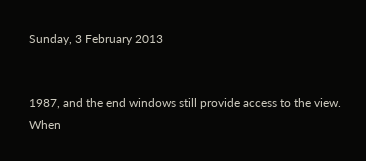Sunday, 3 February 2013


1987, and the end windows still provide access to the view.  When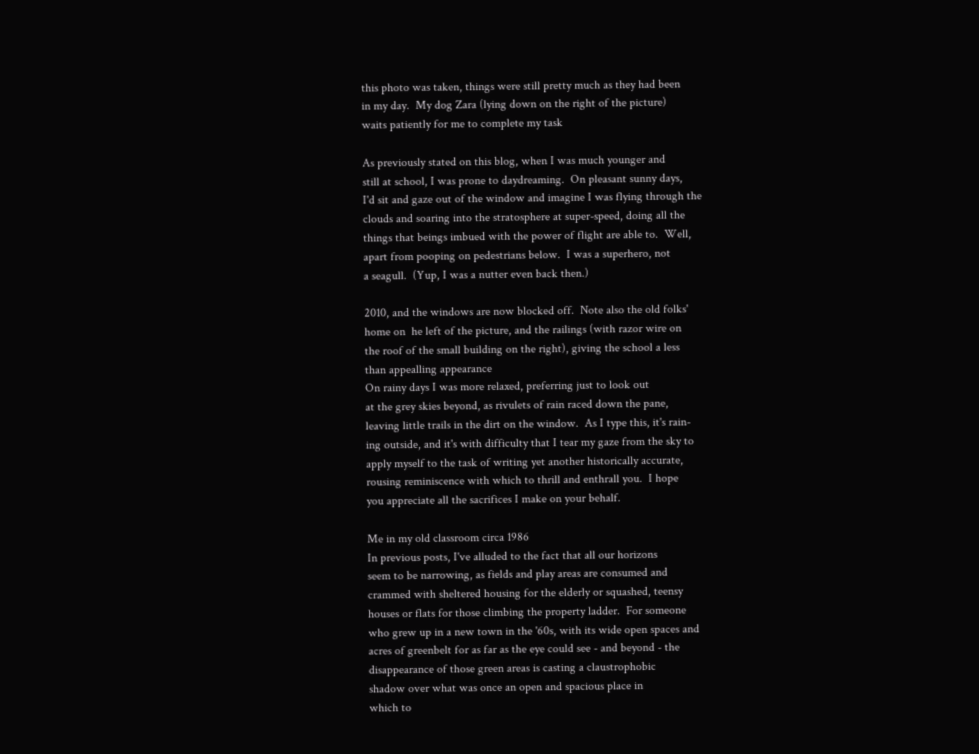this photo was taken, things were still pretty much as they had been
in my day.  My dog Zara (lying down on the right of the picture)
waits patiently for me to complete my task

As previously stated on this blog, when I was much younger and
still at school, I was prone to daydreaming.  On pleasant sunny days,
I'd sit and gaze out of the window and imagine I was flying through the
clouds and soaring into the stratosphere at super-speed, doing all the
things that beings imbued with the power of flight are able to.  Well,
apart from pooping on pedestrians below.  I was a superhero, not
a seagull.  (Yup, I was a nutter even back then.)

2010, and the windows are now blocked off.  Note also the old folks'
home on  he left of the picture, and the railings (with razor wire on
the roof of the small building on the right), giving the school a less
than appealling appearance
On rainy days I was more relaxed, preferring just to look out
at the grey skies beyond, as rivulets of rain raced down the pane,
leaving little trails in the dirt on the window.  As I type this, it's rain-
ing outside, and it's with difficulty that I tear my gaze from the sky to
apply myself to the task of writing yet another historically accurate,
rousing reminiscence with which to thrill and enthrall you.  I hope
you appreciate all the sacrifices I make on your behalf.

Me in my old classroom circa 1986
In previous posts, I've alluded to the fact that all our horizons
seem to be narrowing, as fields and play areas are consumed and
crammed with sheltered housing for the elderly or squashed, teensy
houses or flats for those climbing the property ladder.  For someone
who grew up in a new town in the '60s, with its wide open spaces and
acres of greenbelt for as far as the eye could see - and beyond - the
disappearance of those green areas is casting a claustrophobic
shadow over what was once an open and spacious place in
which to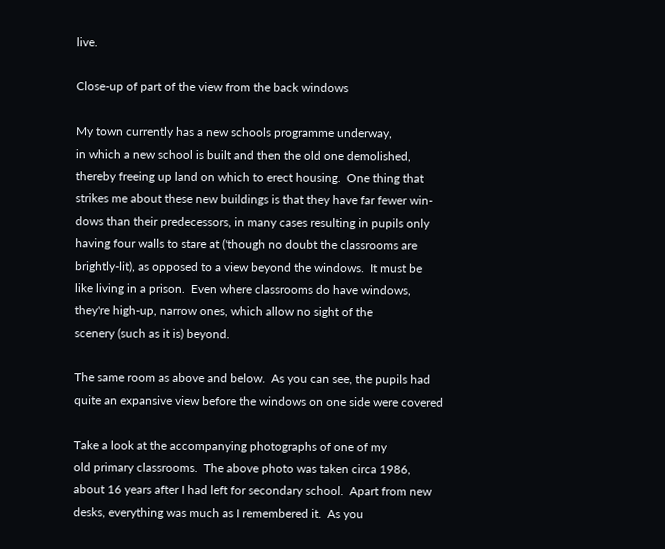live.

Close-up of part of the view from the back windows

My town currently has a new schools programme underway,
in which a new school is built and then the old one demolished,
thereby freeing up land on which to erect housing.  One thing that
strikes me about these new buildings is that they have far fewer win-
dows than their predecessors, in many cases resulting in pupils only
having four walls to stare at ('though no doubt the classrooms are
brightly-lit), as opposed to a view beyond the windows.  It must be
like living in a prison.  Even where classrooms do have windows,
they're high-up, narrow ones, which allow no sight of the
scenery (such as it is) beyond.

The same room as above and below.  As you can see, the pupils had
quite an expansive view before the windows on one side were covered

Take a look at the accompanying photographs of one of my
old primary classrooms.  The above photo was taken circa 1986,
about 16 years after I had left for secondary school.  Apart from new
desks, everything was much as I remembered it.  As you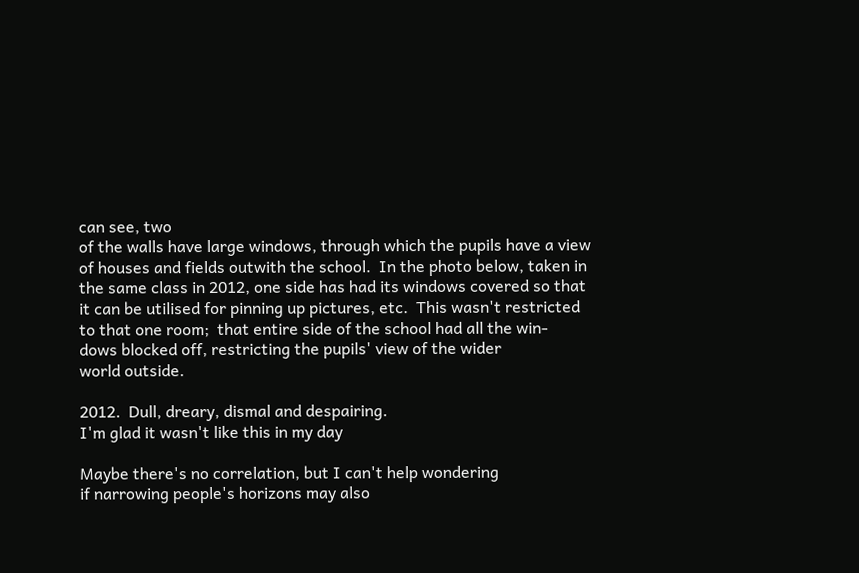can see, two
of the walls have large windows, through which the pupils have a view
of houses and fields outwith the school.  In the photo below, taken in
the same class in 2012, one side has had its windows covered so that
it can be utilised for pinning up pictures, etc.  This wasn't restricted
to that one room;  that entire side of the school had all the win-
dows blocked off, restricting the pupils' view of the wider
world outside.

2012.  Dull, dreary, dismal and despairing.
I'm glad it wasn't like this in my day

Maybe there's no correlation, but I can't help wondering
if narrowing people's horizons may also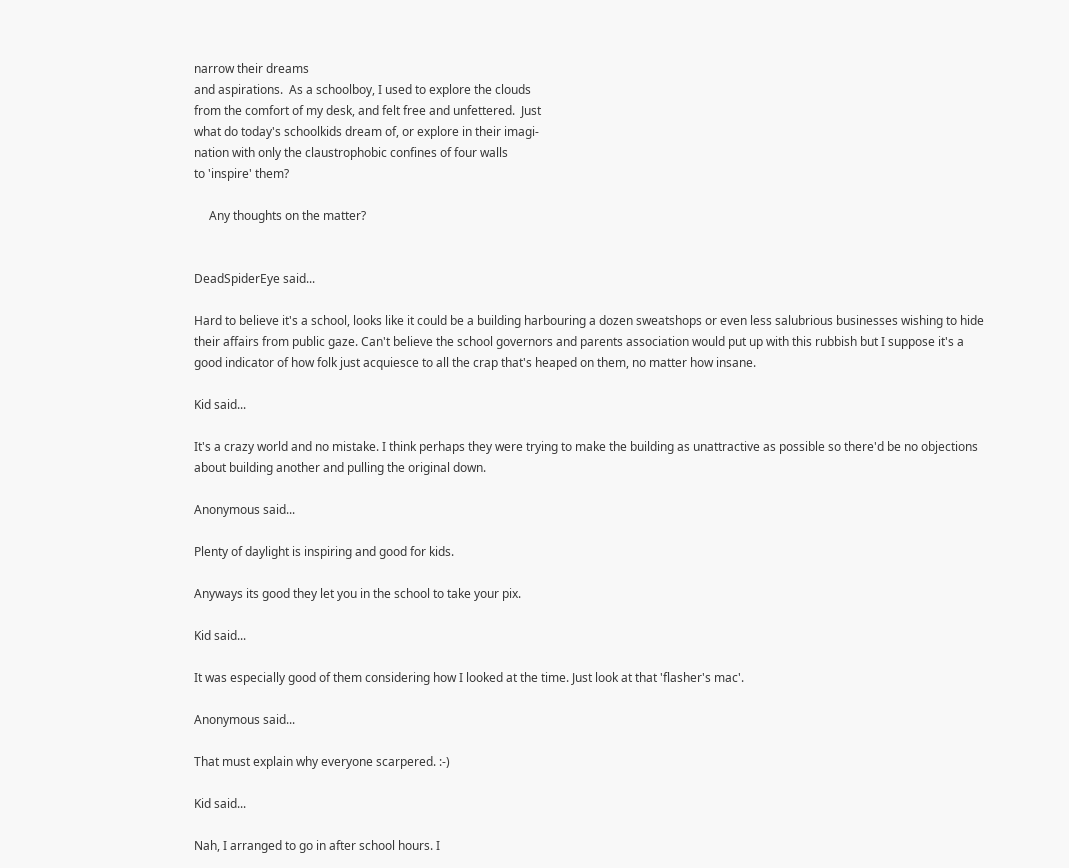narrow their dreams
and aspirations.  As a schoolboy, I used to explore the clouds
from the comfort of my desk, and felt free and unfettered.  Just
what do today's schoolkids dream of, or explore in their imagi-
nation with only the claustrophobic confines of four walls
to 'inspire' them?

     Any thoughts on the matter?


DeadSpiderEye said...

Hard to believe it's a school, looks like it could be a building harbouring a dozen sweatshops or even less salubrious businesses wishing to hide their affairs from public gaze. Can't believe the school governors and parents association would put up with this rubbish but I suppose it's a good indicator of how folk just acquiesce to all the crap that's heaped on them, no matter how insane.

Kid said...

It's a crazy world and no mistake. I think perhaps they were trying to make the building as unattractive as possible so there'd be no objections about building another and pulling the original down.

Anonymous said...

Plenty of daylight is inspiring and good for kids.

Anyways its good they let you in the school to take your pix.

Kid said...

It was especially good of them considering how I looked at the time. Just look at that 'flasher's mac'.

Anonymous said...

That must explain why everyone scarpered. :-)

Kid said...

Nah, I arranged to go in after school hours. I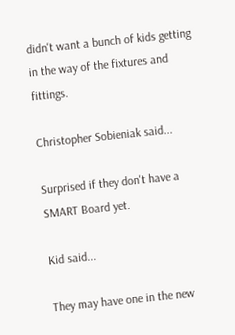didn't want a bunch of kids getting in the way of the fixtures and fittings.

Christopher Sobieniak said...

Surprised if they don't have a SMART Board yet.

Kid said...

They may have one in the new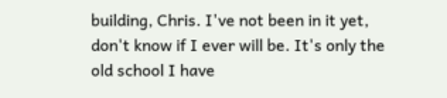building, Chris. I've not been in it yet, don't know if I ever will be. It's only the old school I have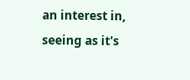an interest in, seeing as it's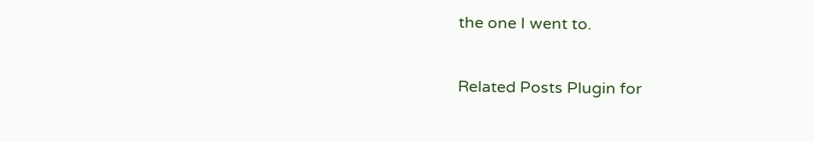the one I went to.

Related Posts Plugin for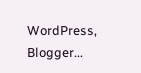WordPress, Blogger...